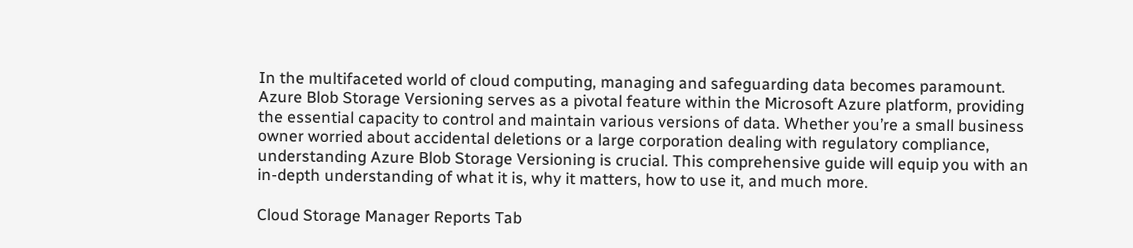In the multifaceted world of cloud computing, managing and safeguarding data becomes paramount. Azure Blob Storage Versioning serves as a pivotal feature within the Microsoft Azure platform, providing the essential capacity to control and maintain various versions of data. Whether you’re a small business owner worried about accidental deletions or a large corporation dealing with regulatory compliance, understanding Azure Blob Storage Versioning is crucial. This comprehensive guide will equip you with an in-depth understanding of what it is, why it matters, how to use it, and much more.

Cloud Storage Manager Reports Tab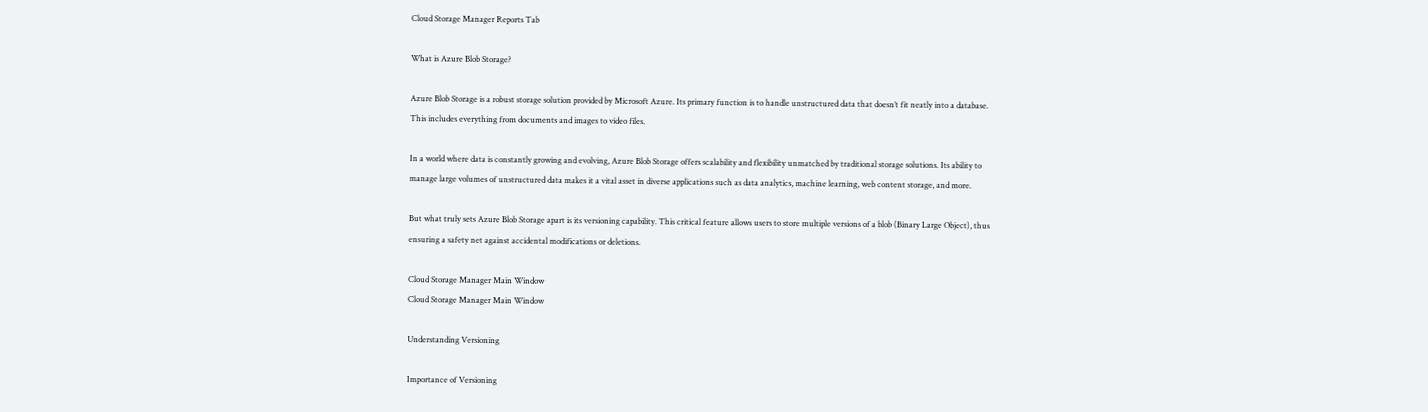Cloud Storage Manager Reports Tab

What is Azure Blob Storage?

Azure Blob Storage is a robust storage solution provided by Microsoft Azure. Its primary function is to handle unstructured data that doesn’t fit neatly into a database. This includes everything from documents and images to video files.

In a world where data is constantly growing and evolving, Azure Blob Storage offers scalability and flexibility unmatched by traditional storage solutions. Its ability to manage large volumes of unstructured data makes it a vital asset in diverse applications such as data analytics, machine learning, web content storage, and more.

But what truly sets Azure Blob Storage apart is its versioning capability. This critical feature allows users to store multiple versions of a blob (Binary Large Object), thus ensuring a safety net against accidental modifications or deletions.

Cloud Storage Manager Main Window
Cloud Storage Manager Main Window

Understanding Versioning

Importance of Versioning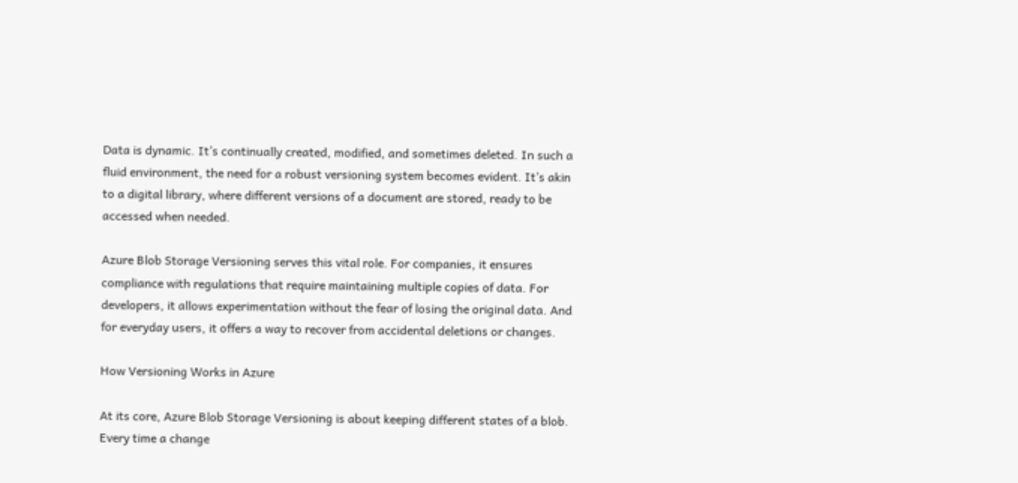Data is dynamic. It’s continually created, modified, and sometimes deleted. In such a fluid environment, the need for a robust versioning system becomes evident. It’s akin to a digital library, where different versions of a document are stored, ready to be accessed when needed.

Azure Blob Storage Versioning serves this vital role. For companies, it ensures compliance with regulations that require maintaining multiple copies of data. For developers, it allows experimentation without the fear of losing the original data. And for everyday users, it offers a way to recover from accidental deletions or changes.

How Versioning Works in Azure

At its core, Azure Blob Storage Versioning is about keeping different states of a blob. Every time a change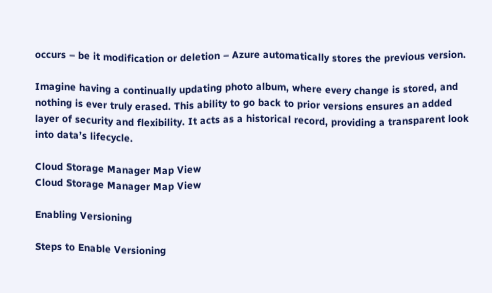occurs – be it modification or deletion – Azure automatically stores the previous version.

Imagine having a continually updating photo album, where every change is stored, and nothing is ever truly erased. This ability to go back to prior versions ensures an added layer of security and flexibility. It acts as a historical record, providing a transparent look into data’s lifecycle.

Cloud Storage Manager Map View
Cloud Storage Manager Map View

Enabling Versioning

Steps to Enable Versioning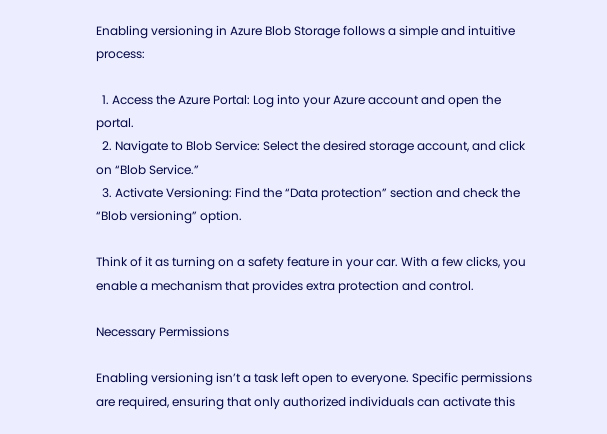Enabling versioning in Azure Blob Storage follows a simple and intuitive process:

  1. Access the Azure Portal: Log into your Azure account and open the portal.
  2. Navigate to Blob Service: Select the desired storage account, and click on “Blob Service.”
  3. Activate Versioning: Find the “Data protection” section and check the “Blob versioning” option.

Think of it as turning on a safety feature in your car. With a few clicks, you enable a mechanism that provides extra protection and control.

Necessary Permissions

Enabling versioning isn’t a task left open to everyone. Specific permissions are required, ensuring that only authorized individuals can activate this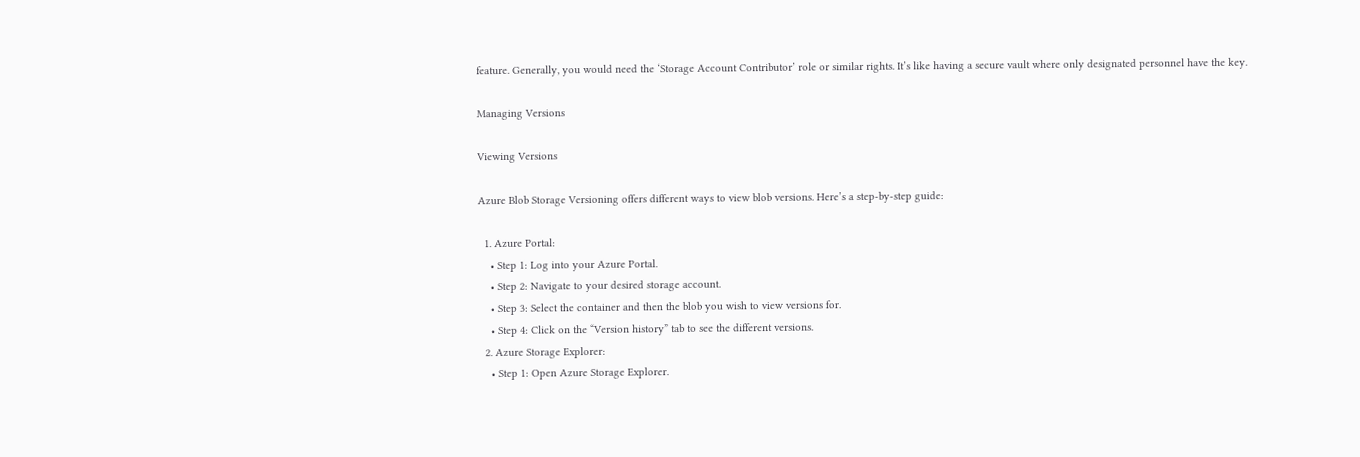feature. Generally, you would need the ‘Storage Account Contributor’ role or similar rights. It’s like having a secure vault where only designated personnel have the key.

Managing Versions

Viewing Versions

Azure Blob Storage Versioning offers different ways to view blob versions. Here’s a step-by-step guide:

  1. Azure Portal:
    • Step 1: Log into your Azure Portal.
    • Step 2: Navigate to your desired storage account.
    • Step 3: Select the container and then the blob you wish to view versions for.
    • Step 4: Click on the “Version history” tab to see the different versions.
  2. Azure Storage Explorer:
    • Step 1: Open Azure Storage Explorer.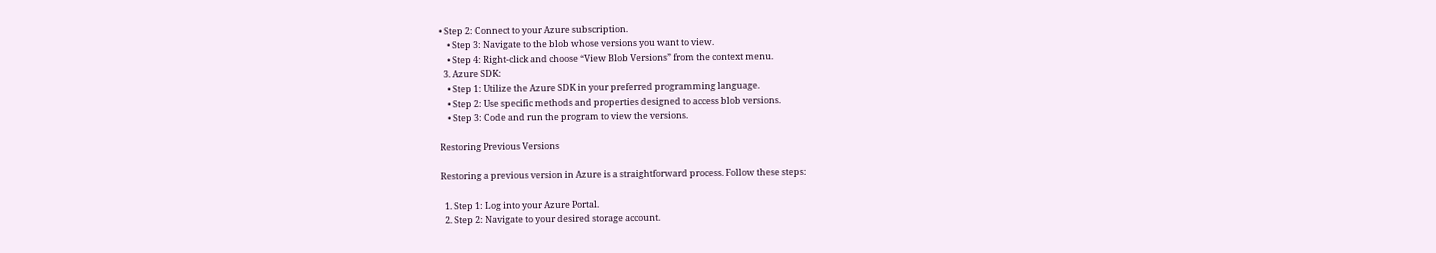• Step 2: Connect to your Azure subscription.
    • Step 3: Navigate to the blob whose versions you want to view.
    • Step 4: Right-click and choose “View Blob Versions” from the context menu.
  3. Azure SDK:
    • Step 1: Utilize the Azure SDK in your preferred programming language.
    • Step 2: Use specific methods and properties designed to access blob versions.
    • Step 3: Code and run the program to view the versions.

Restoring Previous Versions

Restoring a previous version in Azure is a straightforward process. Follow these steps:

  1. Step 1: Log into your Azure Portal.
  2. Step 2: Navigate to your desired storage account.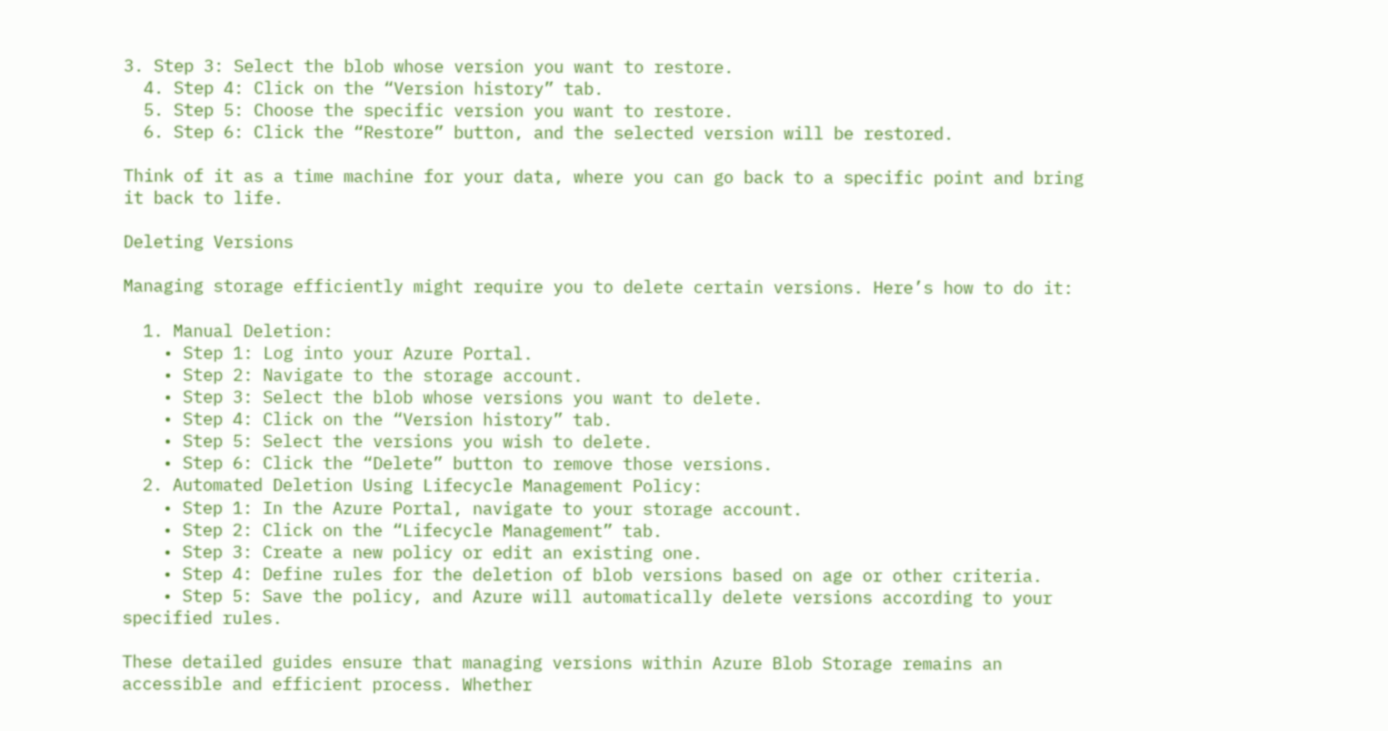3. Step 3: Select the blob whose version you want to restore.
  4. Step 4: Click on the “Version history” tab.
  5. Step 5: Choose the specific version you want to restore.
  6. Step 6: Click the “Restore” button, and the selected version will be restored.

Think of it as a time machine for your data, where you can go back to a specific point and bring it back to life.

Deleting Versions

Managing storage efficiently might require you to delete certain versions. Here’s how to do it:

  1. Manual Deletion:
    • Step 1: Log into your Azure Portal.
    • Step 2: Navigate to the storage account.
    • Step 3: Select the blob whose versions you want to delete.
    • Step 4: Click on the “Version history” tab.
    • Step 5: Select the versions you wish to delete.
    • Step 6: Click the “Delete” button to remove those versions.
  2. Automated Deletion Using Lifecycle Management Policy:
    • Step 1: In the Azure Portal, navigate to your storage account.
    • Step 2: Click on the “Lifecycle Management” tab.
    • Step 3: Create a new policy or edit an existing one.
    • Step 4: Define rules for the deletion of blob versions based on age or other criteria.
    • Step 5: Save the policy, and Azure will automatically delete versions according to your specified rules.

These detailed guides ensure that managing versions within Azure Blob Storage remains an accessible and efficient process. Whether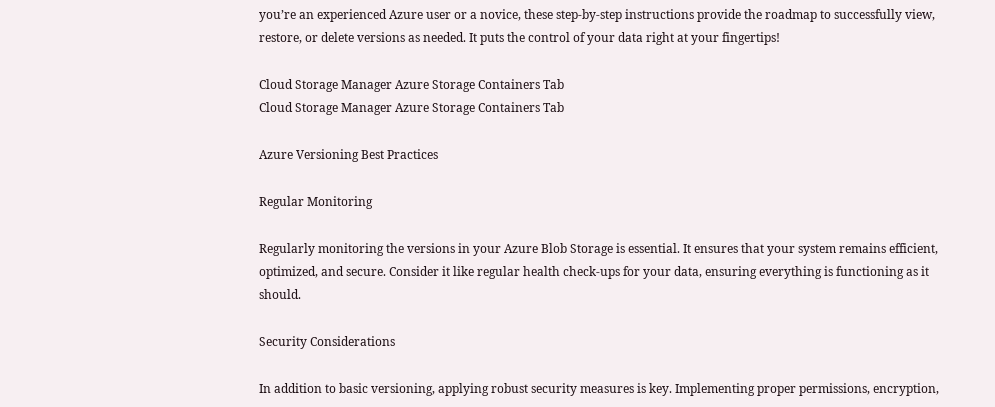you’re an experienced Azure user or a novice, these step-by-step instructions provide the roadmap to successfully view, restore, or delete versions as needed. It puts the control of your data right at your fingertips!

Cloud Storage Manager Azure Storage Containers Tab
Cloud Storage Manager Azure Storage Containers Tab

Azure Versioning Best Practices

Regular Monitoring

Regularly monitoring the versions in your Azure Blob Storage is essential. It ensures that your system remains efficient, optimized, and secure. Consider it like regular health check-ups for your data, ensuring everything is functioning as it should.

Security Considerations

In addition to basic versioning, applying robust security measures is key. Implementing proper permissions, encryption,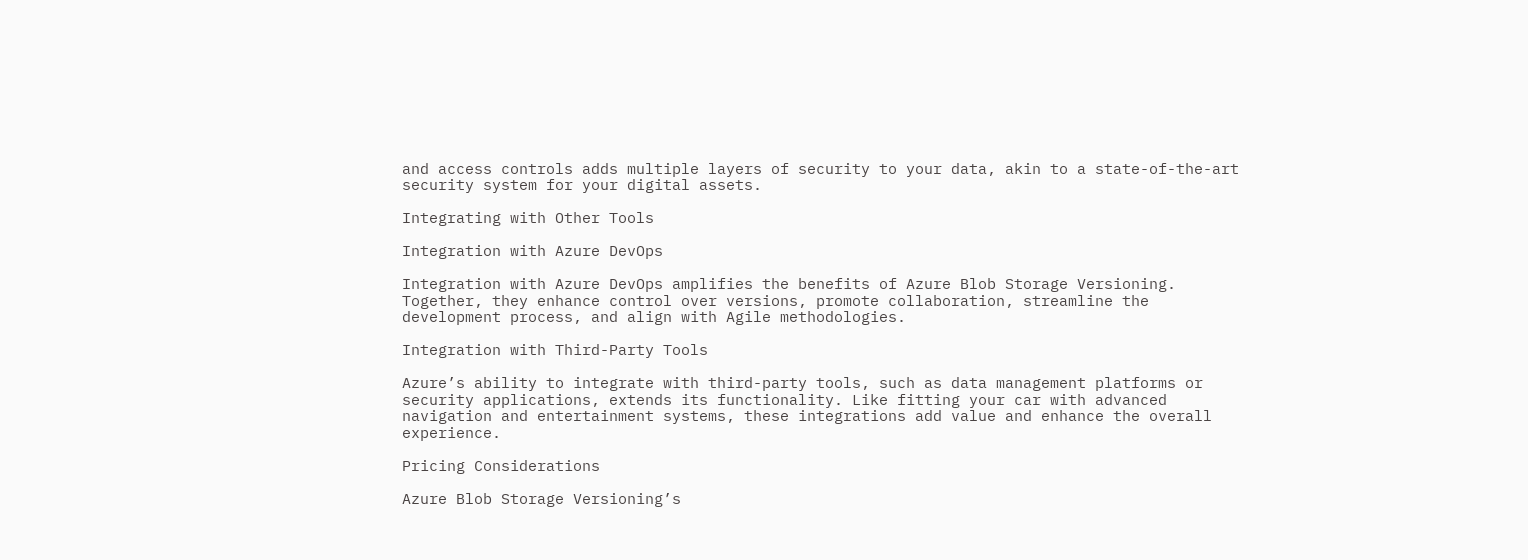and access controls adds multiple layers of security to your data, akin to a state-of-the-art security system for your digital assets.

Integrating with Other Tools

Integration with Azure DevOps

Integration with Azure DevOps amplifies the benefits of Azure Blob Storage Versioning. Together, they enhance control over versions, promote collaboration, streamline the development process, and align with Agile methodologies.

Integration with Third-Party Tools

Azure’s ability to integrate with third-party tools, such as data management platforms or security applications, extends its functionality. Like fitting your car with advanced navigation and entertainment systems, these integrations add value and enhance the overall experience.

Pricing Considerations

Azure Blob Storage Versioning’s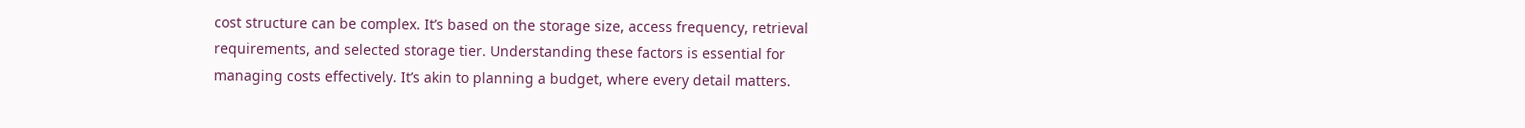cost structure can be complex. It’s based on the storage size, access frequency, retrieval requirements, and selected storage tier. Understanding these factors is essential for managing costs effectively. It’s akin to planning a budget, where every detail matters.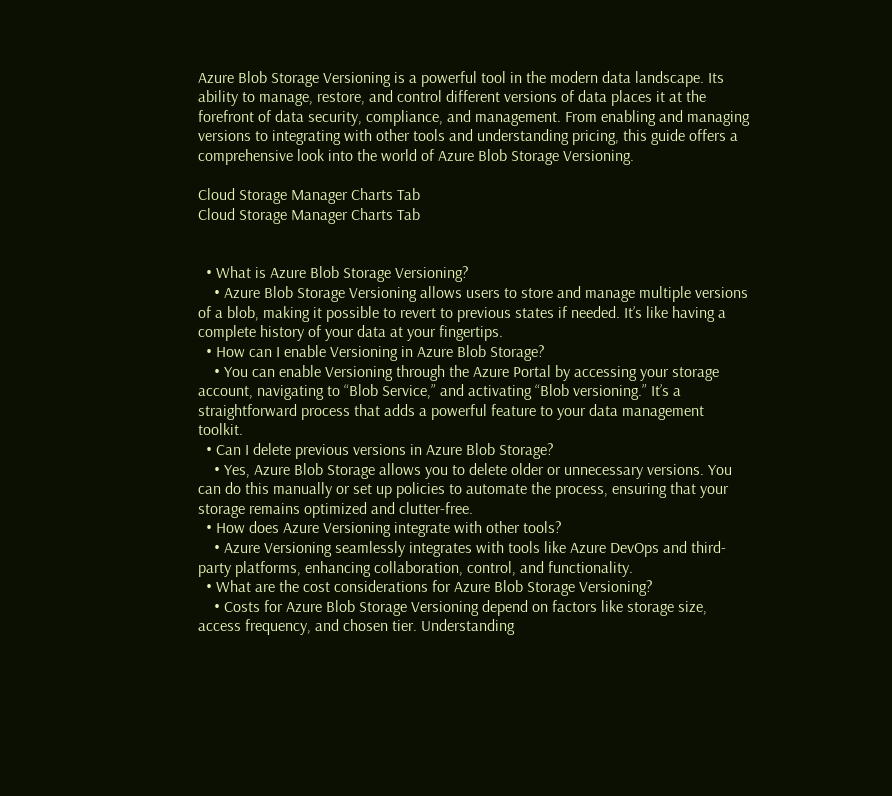Azure Blob Storage Versioning is a powerful tool in the modern data landscape. Its ability to manage, restore, and control different versions of data places it at the forefront of data security, compliance, and management. From enabling and managing versions to integrating with other tools and understanding pricing, this guide offers a comprehensive look into the world of Azure Blob Storage Versioning.

Cloud Storage Manager Charts Tab
Cloud Storage Manager Charts Tab


  • What is Azure Blob Storage Versioning?
    • Azure Blob Storage Versioning allows users to store and manage multiple versions of a blob, making it possible to revert to previous states if needed. It’s like having a complete history of your data at your fingertips.
  • How can I enable Versioning in Azure Blob Storage?
    • You can enable Versioning through the Azure Portal by accessing your storage account, navigating to “Blob Service,” and activating “Blob versioning.” It’s a straightforward process that adds a powerful feature to your data management toolkit.
  • Can I delete previous versions in Azure Blob Storage?
    • Yes, Azure Blob Storage allows you to delete older or unnecessary versions. You can do this manually or set up policies to automate the process, ensuring that your storage remains optimized and clutter-free.
  • How does Azure Versioning integrate with other tools?
    • Azure Versioning seamlessly integrates with tools like Azure DevOps and third-party platforms, enhancing collaboration, control, and functionality.
  • What are the cost considerations for Azure Blob Storage Versioning?
    • Costs for Azure Blob Storage Versioning depend on factors like storage size, access frequency, and chosen tier. Understanding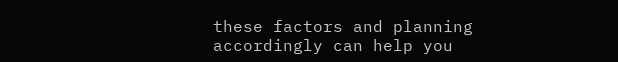these factors and planning accordingly can help you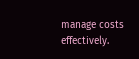manage costs effectively.